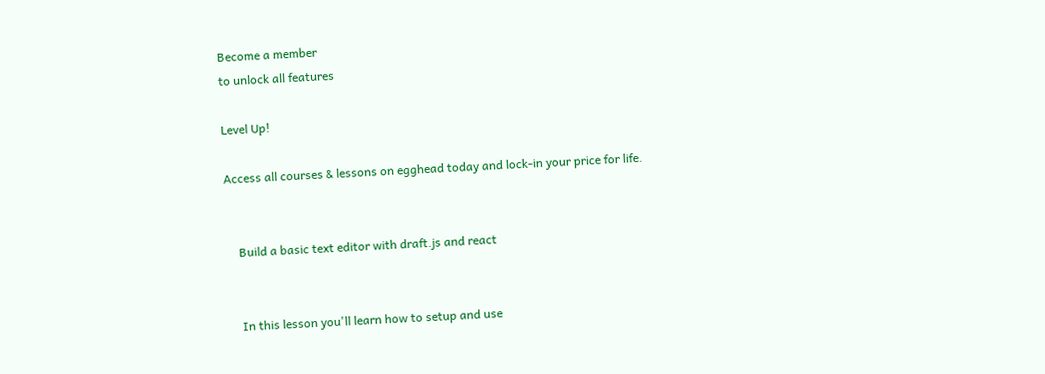Become a member
to unlock all features

Level Up!

Access all courses & lessons on egghead today and lock-in your price for life.


    Build a basic text editor with draft.js and react


    In this lesson you'll learn how to setup and use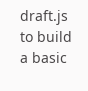draft.js to build a basic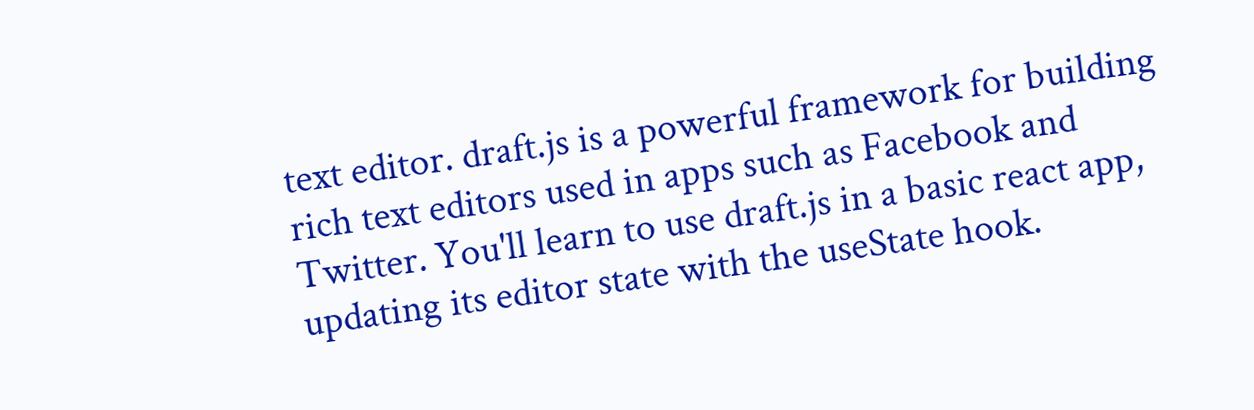text editor. draft.js is a powerful framework for building rich text editors used in apps such as Facebook and Twitter. You'll learn to use draft.js in a basic react app, updating its editor state with the useState hook.